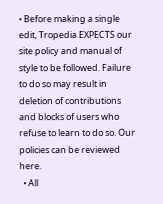• Before making a single edit, Tropedia EXPECTS our site policy and manual of style to be followed. Failure to do so may result in deletion of contributions and blocks of users who refuse to learn to do so. Our policies can be reviewed here.
  • All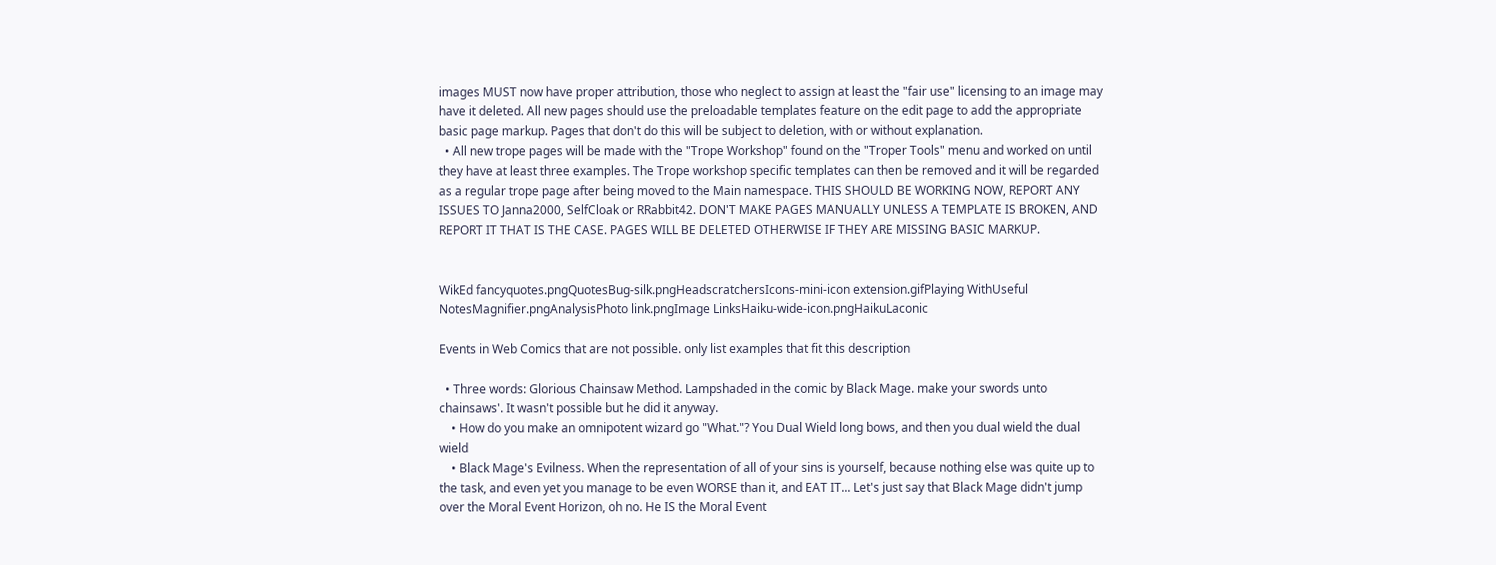images MUST now have proper attribution, those who neglect to assign at least the "fair use" licensing to an image may have it deleted. All new pages should use the preloadable templates feature on the edit page to add the appropriate basic page markup. Pages that don't do this will be subject to deletion, with or without explanation.
  • All new trope pages will be made with the "Trope Workshop" found on the "Troper Tools" menu and worked on until they have at least three examples. The Trope workshop specific templates can then be removed and it will be regarded as a regular trope page after being moved to the Main namespace. THIS SHOULD BE WORKING NOW, REPORT ANY ISSUES TO Janna2000, SelfCloak or RRabbit42. DON'T MAKE PAGES MANUALLY UNLESS A TEMPLATE IS BROKEN, AND REPORT IT THAT IS THE CASE. PAGES WILL BE DELETED OTHERWISE IF THEY ARE MISSING BASIC MARKUP.


WikEd fancyquotes.pngQuotesBug-silk.pngHeadscratchersIcons-mini-icon extension.gifPlaying WithUseful NotesMagnifier.pngAnalysisPhoto link.pngImage LinksHaiku-wide-icon.pngHaikuLaconic

Events in Web Comics that are not possible. only list examples that fit this description

  • Three words: Glorious Chainsaw Method. Lampshaded in the comic by Black Mage. make your swords unto chainsaws'. It wasn't possible but he did it anyway.
    • How do you make an omnipotent wizard go "What."? You Dual Wield long bows, and then you dual wield the dual wield
    • Black Mage's Evilness. When the representation of all of your sins is yourself, because nothing else was quite up to the task, and even yet you manage to be even WORSE than it, and EAT IT... Let's just say that Black Mage didn't jump over the Moral Event Horizon, oh no. He IS the Moral Event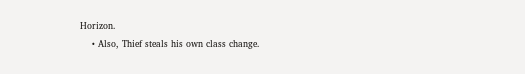Horizon.
    • Also, Thief steals his own class change.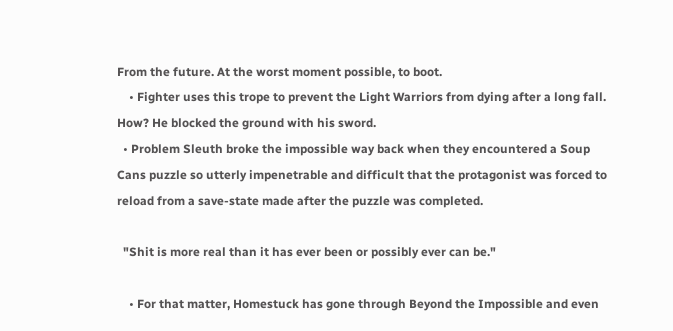From the future. At the worst moment possible, to boot.
    • Fighter uses this trope to prevent the Light Warriors from dying after a long fall. How? He blocked the ground with his sword.
  • Problem Sleuth broke the impossible way back when they encountered a Soup Cans puzzle so utterly impenetrable and difficult that the protagonist was forced to reload from a save-state made after the puzzle was completed.

  "Shit is more real than it has ever been or possibly ever can be."

    • For that matter, Homestuck has gone through Beyond the Impossible and even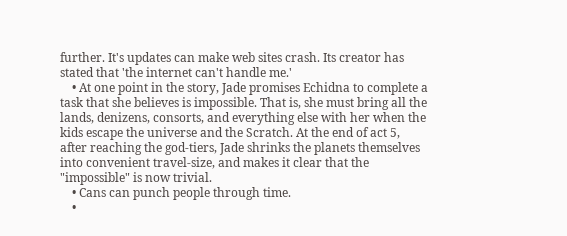further. It's updates can make web sites crash. Its creator has stated that 'the internet can't handle me.'
    • At one point in the story, Jade promises Echidna to complete a task that she believes is impossible. That is, she must bring all the lands, denizens, consorts, and everything else with her when the kids escape the universe and the Scratch. At the end of act 5, after reaching the god-tiers, Jade shrinks the planets themselves into convenient travel-size, and makes it clear that the "impossible" is now trivial.
    • Cans can punch people through time.
    •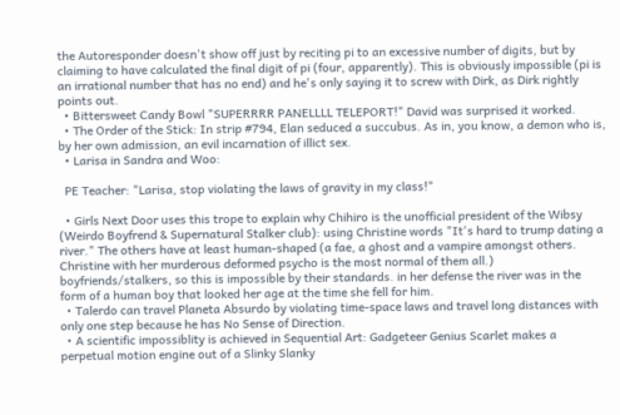the Autoresponder doesn't show off just by reciting pi to an excessive number of digits, but by claiming to have calculated the final digit of pi (four, apparently). This is obviously impossible (pi is an irrational number that has no end) and he's only saying it to screw with Dirk, as Dirk rightly points out.
  • Bittersweet Candy Bowl "SUPERRRR PANELLLL TELEPORT!" David was surprised it worked.
  • The Order of the Stick: In strip #794, Elan seduced a succubus. As in, you know, a demon who is, by her own admission, an evil incarnation of illict sex.
  • Larisa in Sandra and Woo:

  PE Teacher: "Larisa, stop violating the laws of gravity in my class!"

  • Girls Next Door uses this trope to explain why Chihiro is the unofficial president of the Wibsy (Weirdo Boyfrend & Supernatural Stalker club): using Christine words "It's hard to trump dating a river." The others have at least human-shaped (a fae, a ghost and a vampire amongst others. Christine with her murderous deformed psycho is the most normal of them all.) boyfriends/stalkers, so this is impossible by their standards. in her defense the river was in the form of a human boy that looked her age at the time she fell for him.
  • Talerdo can travel Planeta Absurdo by violating time-space laws and travel long distances with only one step because he has No Sense of Direction.
  • A scientific impossiblity is achieved in Sequential Art: Gadgeteer Genius Scarlet makes a perpetual motion engine out of a Slinky Slanky